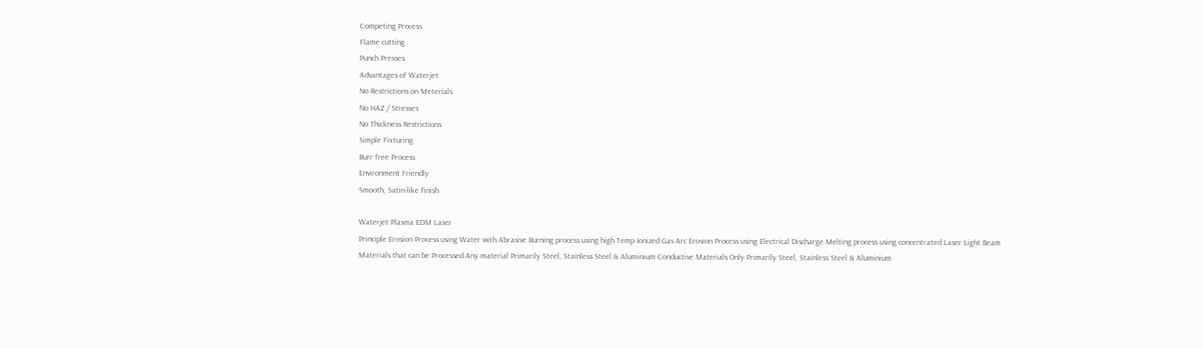Competing Process
Flame cutting
Punch Presses
Advantages of Waterjet
No Restrictions on Meterials
No HAZ / Stresses
No Thickness Restrictions
Simple Fixturing
Burr free Process
Environment Friendly
Smooth, Satin-like finish

Waterjet Plasma EDM Laser
Principle Erosion Process using Water with Abrasive Burning process using high Temp Ionized Gas Arc Erosion Process using Electrical Discharge Melting process using concentrated Laser Light Beam
Materials that can be Processed Any material Primarily Steel, Stainless Steel & Aluminium Conductive Materials Only Primarily Steel, Stainless Steel & Aluminium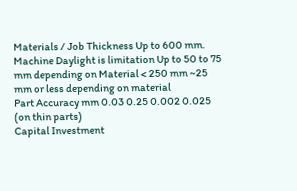Materials / Job Thickness Up to 600 mm. Machine Daylight is limitation Up to 50 to 75 mm depending on Material < 250 mm ~25 mm or less depending on material
Part Accuracy mm 0.03 0.25 0.002 0.025 (on thin parts)
Capital Investment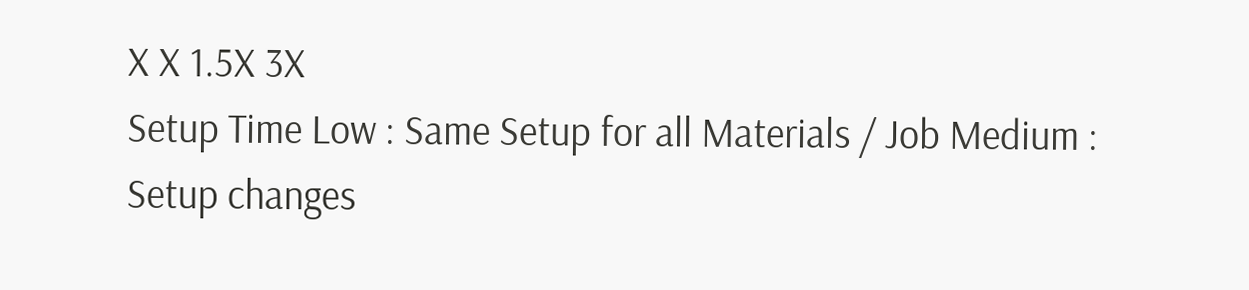X X 1.5X 3X
Setup Time Low : Same Setup for all Materials / Job Medium : Setup changes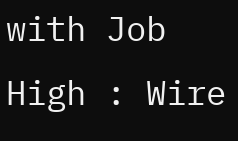with Job High : Wire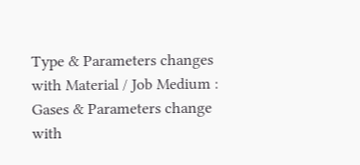Type & Parameters changes with Material / Job Medium : Gases & Parameters change with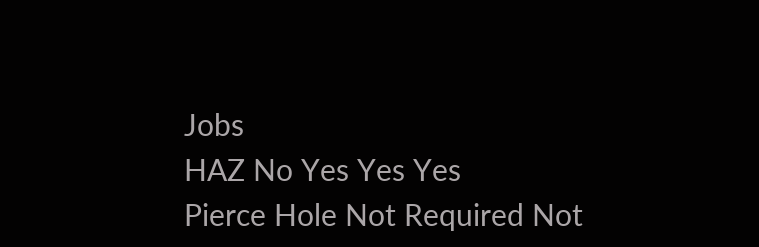Jobs
HAZ No Yes Yes Yes
Pierce Hole Not Required Not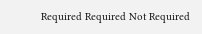Required Required Not Required